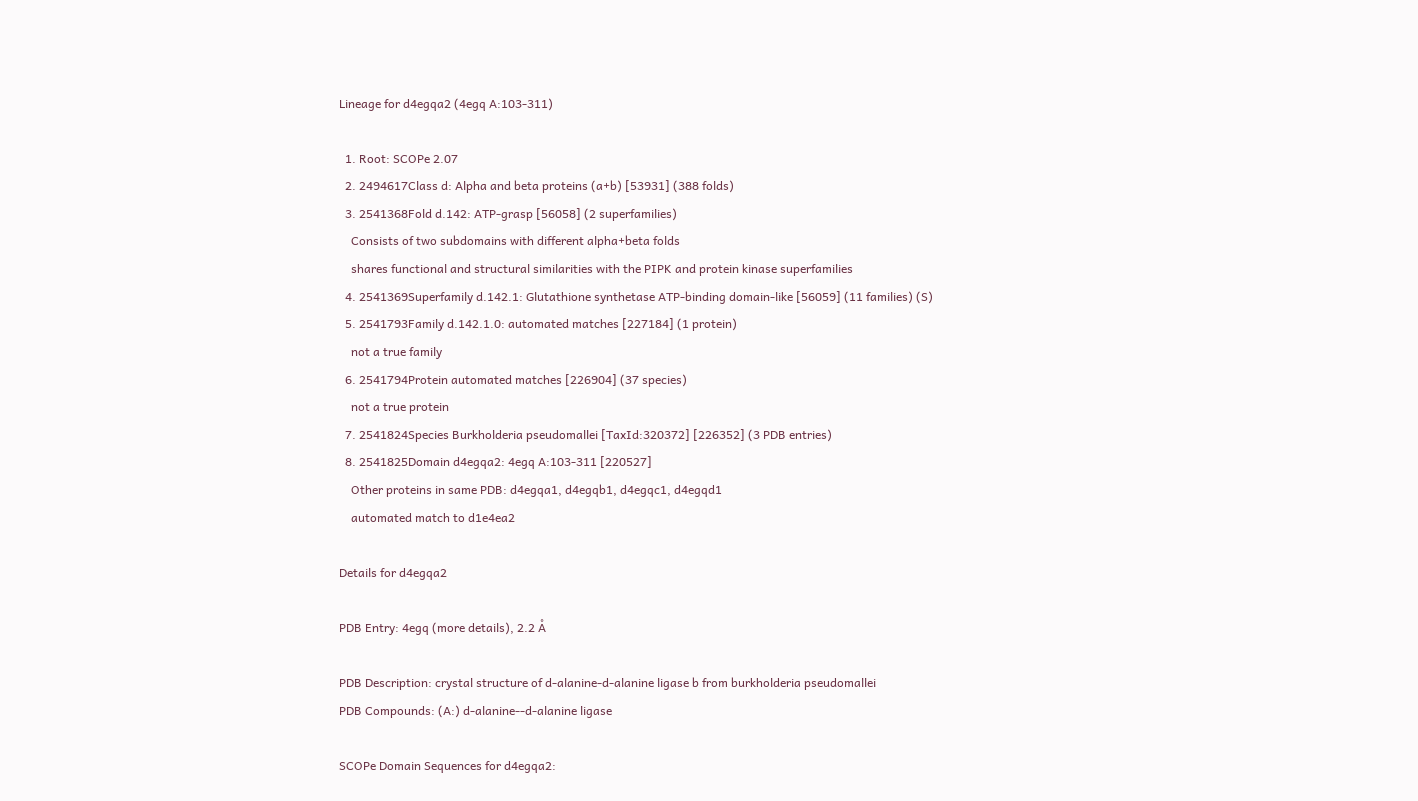Lineage for d4egqa2 (4egq A:103-311)

  1. Root: SCOPe 2.07
  2. 2494617Class d: Alpha and beta proteins (a+b) [53931] (388 folds)
  3. 2541368Fold d.142: ATP-grasp [56058] (2 superfamilies)
    Consists of two subdomains with different alpha+beta folds
    shares functional and structural similarities with the PIPK and protein kinase superfamilies
  4. 2541369Superfamily d.142.1: Glutathione synthetase ATP-binding domain-like [56059] (11 families) (S)
  5. 2541793Family d.142.1.0: automated matches [227184] (1 protein)
    not a true family
  6. 2541794Protein automated matches [226904] (37 species)
    not a true protein
  7. 2541824Species Burkholderia pseudomallei [TaxId:320372] [226352] (3 PDB entries)
  8. 2541825Domain d4egqa2: 4egq A:103-311 [220527]
    Other proteins in same PDB: d4egqa1, d4egqb1, d4egqc1, d4egqd1
    automated match to d1e4ea2

Details for d4egqa2

PDB Entry: 4egq (more details), 2.2 Å

PDB Description: crystal structure of d-alanine-d-alanine ligase b from burkholderia pseudomallei
PDB Compounds: (A:) d-alanine--d-alanine ligase

SCOPe Domain Sequences for d4egqa2: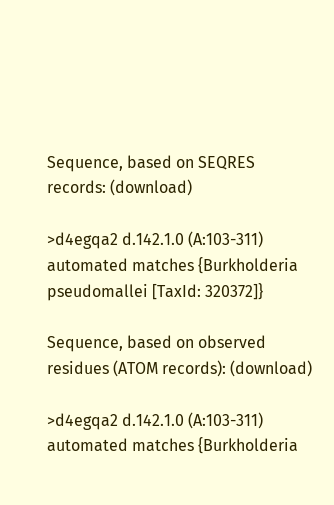Sequence, based on SEQRES records: (download)

>d4egqa2 d.142.1.0 (A:103-311) automated matches {Burkholderia pseudomallei [TaxId: 320372]}

Sequence, based on observed residues (ATOM records): (download)

>d4egqa2 d.142.1.0 (A:103-311) automated matches {Burkholderia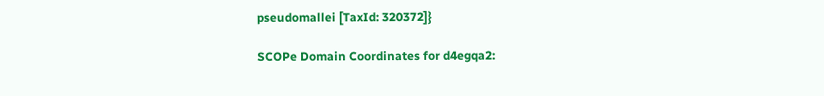pseudomallei [TaxId: 320372]}

SCOPe Domain Coordinates for d4egqa2: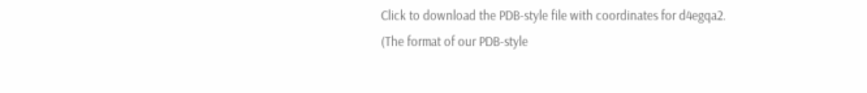Click to download the PDB-style file with coordinates for d4egqa2.
(The format of our PDB-style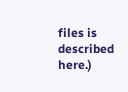files is described here.)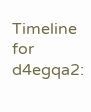Timeline for d4egqa2: